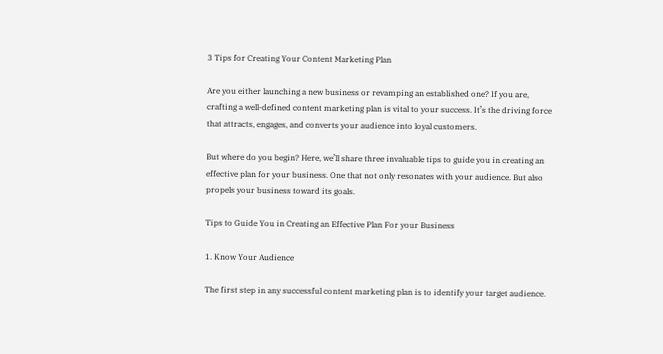3 Tips for Creating Your Content Marketing Plan

Are you either launching a new business or revamping an established one? If you are, crafting a well-defined content marketing plan is vital to your success. It’s the driving force that attracts, engages, and converts your audience into loyal customers.

But where do you begin? Here, we’ll share three invaluable tips to guide you in creating an effective plan for your business. One that not only resonates with your audience. But also propels your business toward its goals.

Tips to Guide You in Creating an Effective Plan For your Business

1. Know Your Audience

The first step in any successful content marketing plan is to identify your target audience.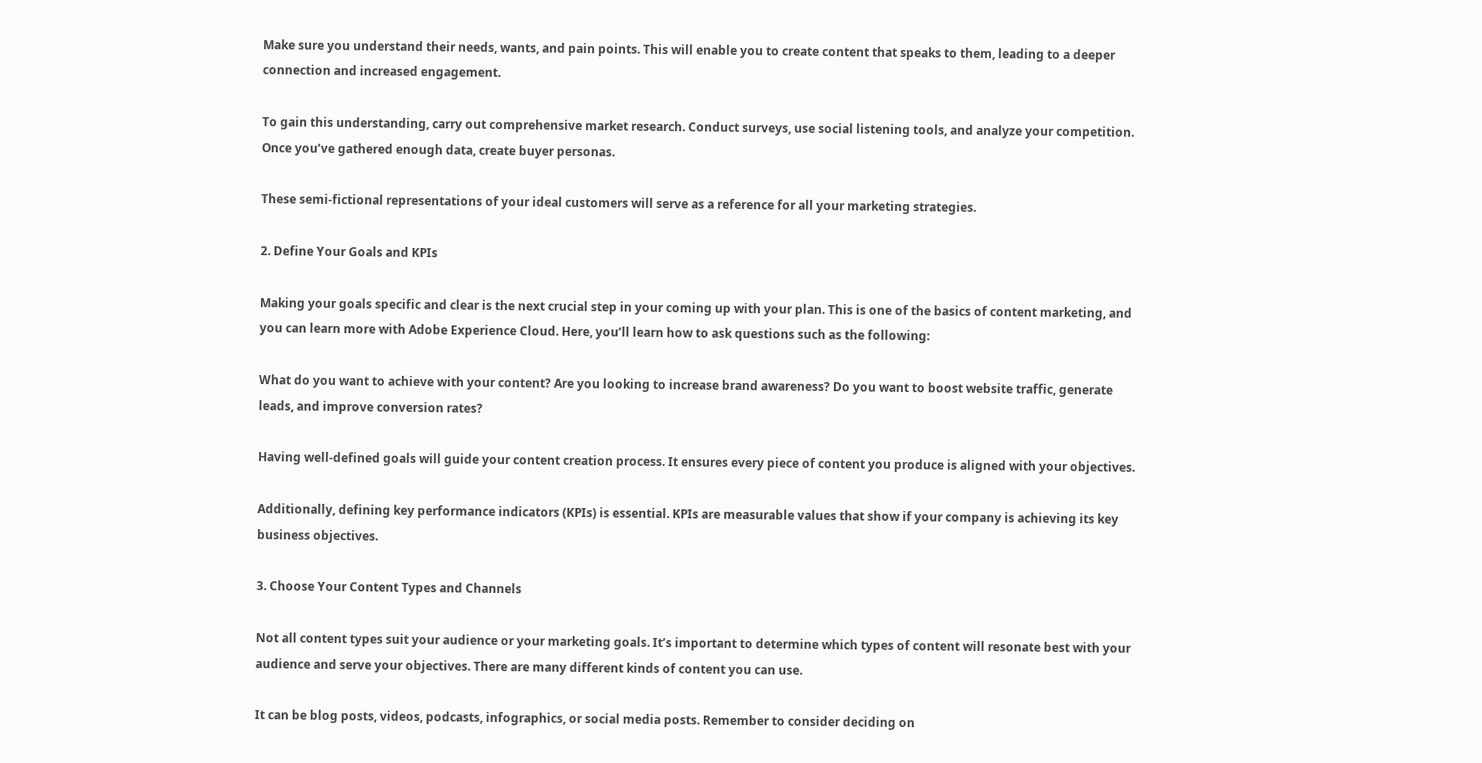Make sure you understand their needs, wants, and pain points. This will enable you to create content that speaks to them, leading to a deeper connection and increased engagement.

To gain this understanding, carry out comprehensive market research. Conduct surveys, use social listening tools, and analyze your competition. Once you’ve gathered enough data, create buyer personas.

These semi-fictional representations of your ideal customers will serve as a reference for all your marketing strategies.

2. Define Your Goals and KPIs

Making your goals specific and clear is the next crucial step in your coming up with your plan. This is one of the basics of content marketing, and you can learn more with Adobe Experience Cloud. Here, you’ll learn how to ask questions such as the following:

What do you want to achieve with your content? Are you looking to increase brand awareness? Do you want to boost website traffic, generate leads, and improve conversion rates?

Having well-defined goals will guide your content creation process. It ensures every piece of content you produce is aligned with your objectives.

Additionally, defining key performance indicators (KPIs) is essential. KPIs are measurable values that show if your company is achieving its key business objectives.

3. Choose Your Content Types and Channels

Not all content types suit your audience or your marketing goals. It’s important to determine which types of content will resonate best with your audience and serve your objectives. There are many different kinds of content you can use.

It can be blog posts, videos, podcasts, infographics, or social media posts. Remember to consider deciding on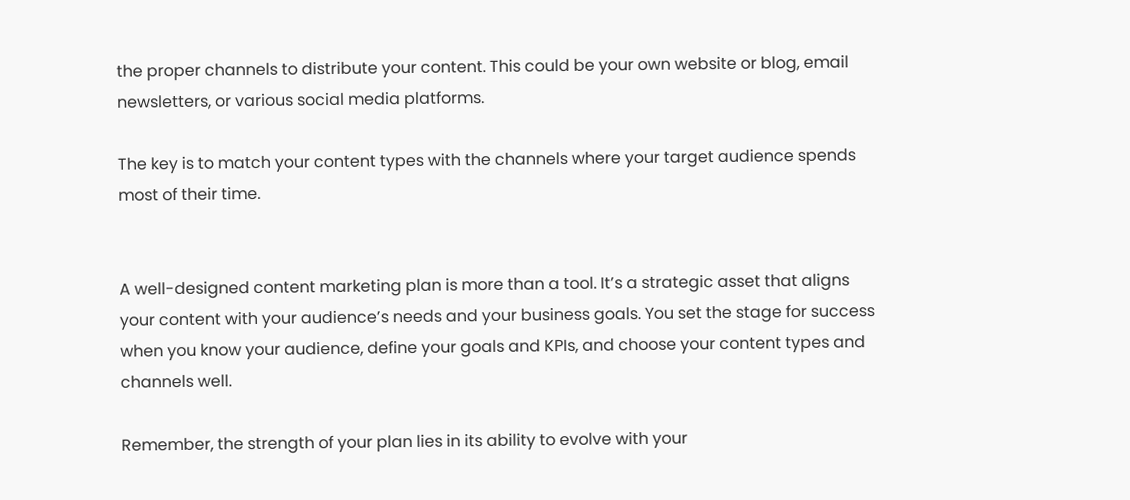the proper channels to distribute your content. This could be your own website or blog, email newsletters, or various social media platforms.

The key is to match your content types with the channels where your target audience spends most of their time.


A well-designed content marketing plan is more than a tool. It’s a strategic asset that aligns your content with your audience’s needs and your business goals. You set the stage for success when you know your audience, define your goals and KPIs, and choose your content types and channels well.

Remember, the strength of your plan lies in its ability to evolve with your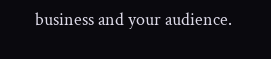business and your audience.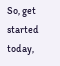So, get started today,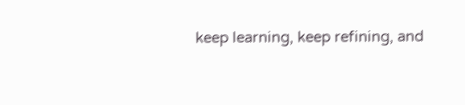keep learning, keep refining, and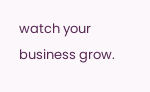watch your business grow.